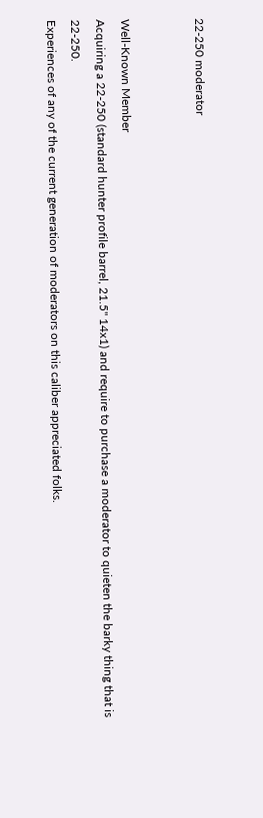22-250 moderator


Well-Known Member
Acquiring a 22-250 (standard hunter profile barrel, 21.5" 14x1) and require to purchase a moderator to quieten the barky thing that is 22-250.
Experiences of any of the current generation of moderators on this caliber appreciated folks.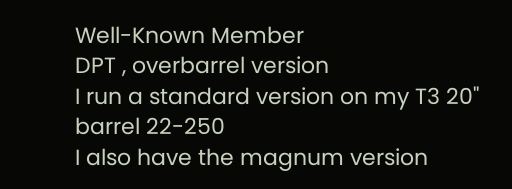Well-Known Member
DPT , overbarrel version
I run a standard version on my T3 20" barrel 22-250
I also have the magnum version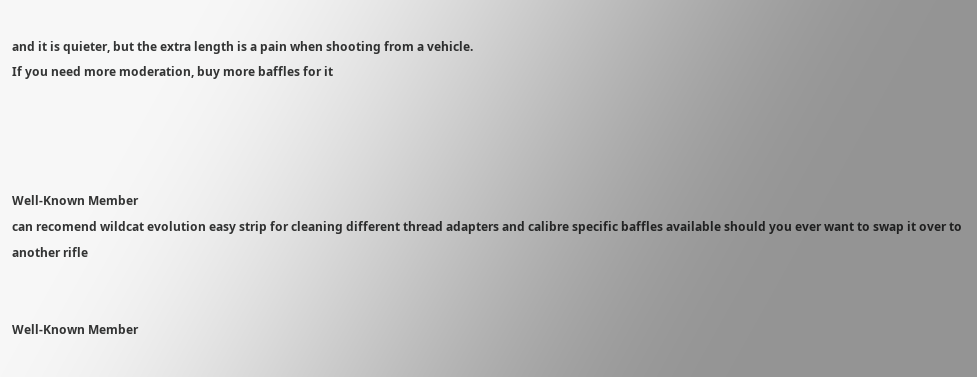and it is quieter, but the extra length is a pain when shooting from a vehicle.
If you need more moderation, buy more baffles for it




Well-Known Member
can recomend wildcat evolution easy strip for cleaning different thread adapters and calibre specific baffles available should you ever want to swap it over to another rifle


Well-Known Member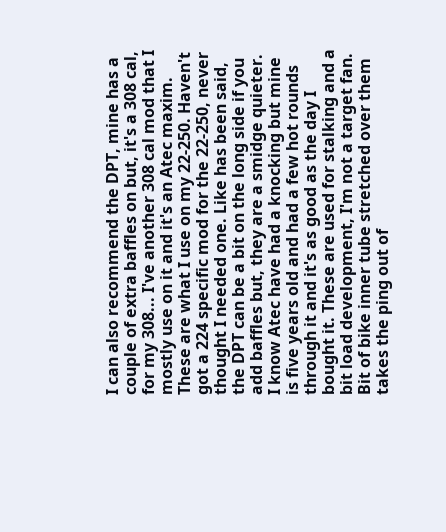I can also recommend the DPT, mine has a couple of extra baffles on but, it's a 308 cal, for my 308... I've another 308 cal mod that I mostly use on it and it's an Atec maxim. These are what I use on my 22-250. Haven't got a 224 specific mod for the 22-250, never thought I needed one. Like has been said, the DPT can be a bit on the long side if you add baffles but, they are a smidge quieter. I know Atec have had a knocking but mine is five years old and had a few hot rounds through it and it's as good as the day I bought it. These are used for stalking and a bit load development, I'm not a target fan. Bit of bike inner tube stretched over them takes the ping out of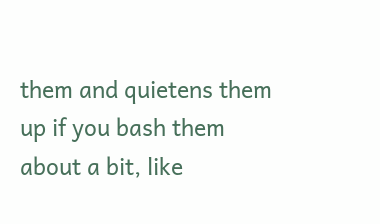them and quietens them up if you bash them about a bit, like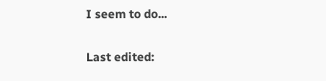I seem to do...

Last edited: